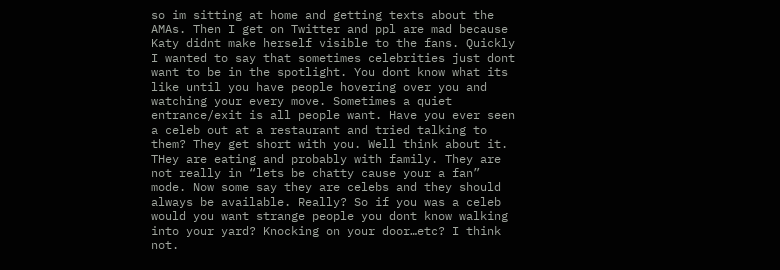so im sitting at home and getting texts about the AMAs. Then I get on Twitter and ppl are mad because Katy didnt make herself visible to the fans. Quickly I wanted to say that sometimes celebrities just dont want to be in the spotlight. You dont know what its like until you have people hovering over you and watching your every move. Sometimes a quiet entrance/exit is all people want. Have you ever seen a celeb out at a restaurant and tried talking to them? They get short with you. Well think about it. THey are eating and probably with family. They are not really in “lets be chatty cause your a fan” mode. Now some say they are celebs and they should always be available. Really? So if you was a celeb would you want strange people you dont know walking into your yard? Knocking on your door…etc? I think not.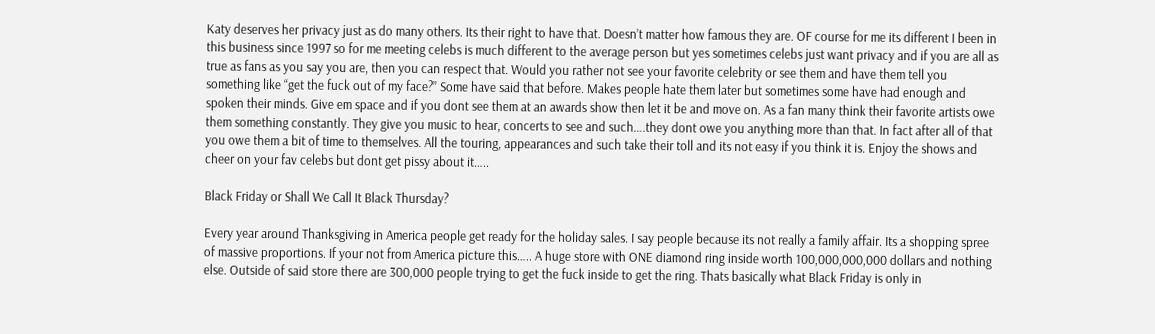Katy deserves her privacy just as do many others. Its their right to have that. Doesn’t matter how famous they are. OF course for me its different I been in this business since 1997 so for me meeting celebs is much different to the average person but yes sometimes celebs just want privacy and if you are all as true as fans as you say you are, then you can respect that. Would you rather not see your favorite celebrity or see them and have them tell you something like “get the fuck out of my face?” Some have said that before. Makes people hate them later but sometimes some have had enough and spoken their minds. Give em space and if you dont see them at an awards show then let it be and move on. As a fan many think their favorite artists owe them something constantly. They give you music to hear, concerts to see and such….they dont owe you anything more than that. In fact after all of that you owe them a bit of time to themselves. All the touring, appearances and such take their toll and its not easy if you think it is. Enjoy the shows and cheer on your fav celebs but dont get pissy about it…..

Black Friday or Shall We Call It Black Thursday?

Every year around Thanksgiving in America people get ready for the holiday sales. I say people because its not really a family affair. Its a shopping spree of massive proportions. If your not from America picture this….. A huge store with ONE diamond ring inside worth 100,000,000,000 dollars and nothing else. Outside of said store there are 300,000 people trying to get the fuck inside to get the ring. Thats basically what Black Friday is only in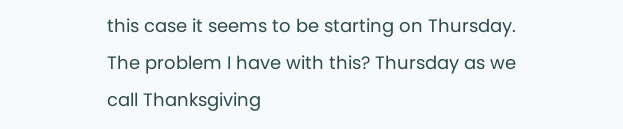this case it seems to be starting on Thursday. The problem I have with this? Thursday as we call Thanksgiving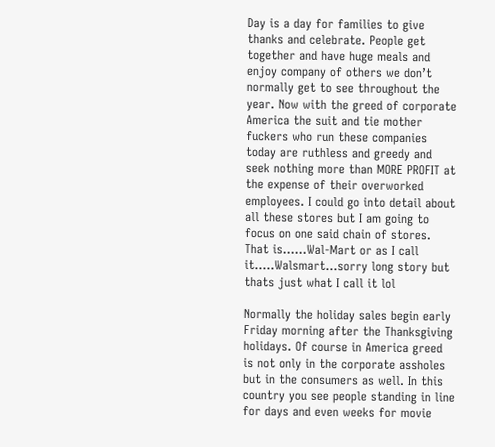Day is a day for families to give thanks and celebrate. People get together and have huge meals and enjoy company of others we don’t normally get to see throughout the year. Now with the greed of corporate America the suit and tie mother fuckers who run these companies today are ruthless and greedy and seek nothing more than MORE PROFIT at the expense of their overworked employees. I could go into detail about all these stores but I am going to focus on one said chain of stores. That is……Wal-Mart or as I call it…..Walsmart…sorry long story but thats just what I call it lol

Normally the holiday sales begin early Friday morning after the Thanksgiving holidays. Of course in America greed is not only in the corporate assholes but in the consumers as well. In this country you see people standing in line for days and even weeks for movie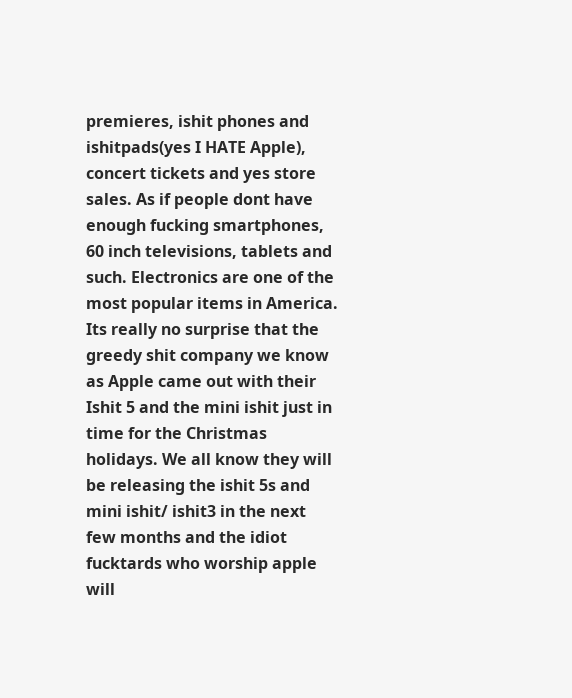premieres, ishit phones and ishitpads(yes I HATE Apple), concert tickets and yes store sales. As if people dont have enough fucking smartphones, 60 inch televisions, tablets and such. Electronics are one of the most popular items in America. Its really no surprise that the greedy shit company we know as Apple came out with their Ishit 5 and the mini ishit just in time for the Christmas holidays. We all know they will be releasing the ishit 5s and mini ishit/ ishit3 in the next few months and the idiot fucktards who worship apple will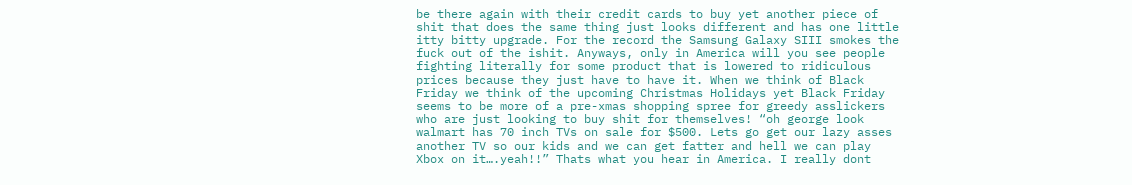be there again with their credit cards to buy yet another piece of shit that does the same thing just looks different and has one little itty bitty upgrade. For the record the Samsung Galaxy SIII smokes the fuck out of the ishit. Anyways, only in America will you see people fighting literally for some product that is lowered to ridiculous prices because they just have to have it. When we think of Black Friday we think of the upcoming Christmas Holidays yet Black Friday seems to be more of a pre-xmas shopping spree for greedy asslickers who are just looking to buy shit for themselves! “oh george look walmart has 70 inch TVs on sale for $500. Lets go get our lazy asses another TV so our kids and we can get fatter and hell we can play Xbox on it….yeah!!” Thats what you hear in America. I really dont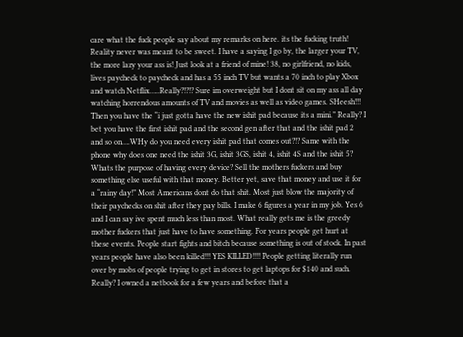care what the fuck people say about my remarks on here. its the fucking truth! Reality never was meant to be sweet. I have a saying I go by, the larger your TV, the more lazy your ass is! Just look at a friend of mine! 38, no girlfriend, no kids, lives paycheck to paycheck and has a 55 inch TV but wants a 70 inch to play Xbox and watch Netflix…..Really?!?!? Sure im overweight but I dont sit on my ass all day watching horrendous amounts of TV and movies as well as video games. SHeesh!!! Then you have the “i just gotta have the new ishit pad because its a mini.” Really? I bet you have the first ishit pad and the second gen after that and the ishit pad 2 and so on….WHy do you need every ishit pad that comes out?!? Same with the phone why does one need the ishit 3G, ishit 3GS, ishit 4, ishit 4S and the ishit 5? Whats the purpose of having every device? Sell the mothers fuckers and buy something else useful with that money. Better yet, save that money and use it for a “rainy day!” Most Americans dont do that shit. Most just blow the majority of their paychecks on shit after they pay bills. I make 6 figures a year in my job. Yes 6 and I can say ive spent much less than most. What really gets me is the greedy mother fuckers that just have to have something. For years people get hurt at these events. People start fights and bitch because something is out of stock. In past years people have also been killed!!! YES KILLED!!!! People getting literally run over by mobs of people trying to get in stores to get laptops for $140 and such. Really? I owned a netbook for a few years and before that a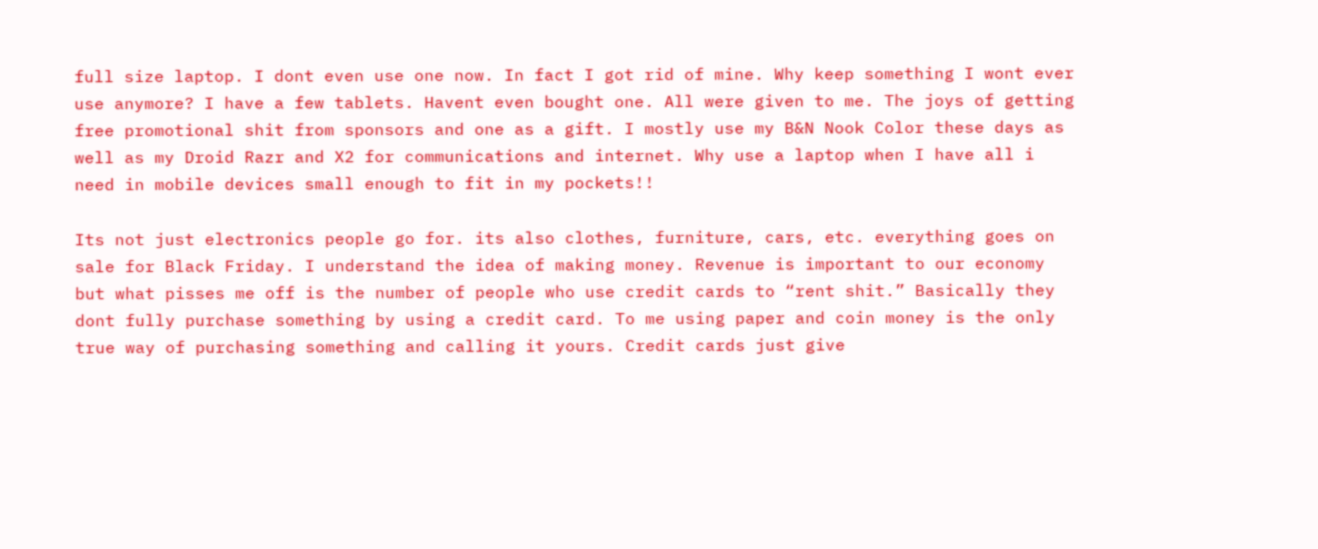full size laptop. I dont even use one now. In fact I got rid of mine. Why keep something I wont ever use anymore? I have a few tablets. Havent even bought one. All were given to me. The joys of getting free promotional shit from sponsors and one as a gift. I mostly use my B&N Nook Color these days as well as my Droid Razr and X2 for communications and internet. Why use a laptop when I have all i need in mobile devices small enough to fit in my pockets!!

Its not just electronics people go for. its also clothes, furniture, cars, etc. everything goes on sale for Black Friday. I understand the idea of making money. Revenue is important to our economy but what pisses me off is the number of people who use credit cards to “rent shit.” Basically they dont fully purchase something by using a credit card. To me using paper and coin money is the only true way of purchasing something and calling it yours. Credit cards just give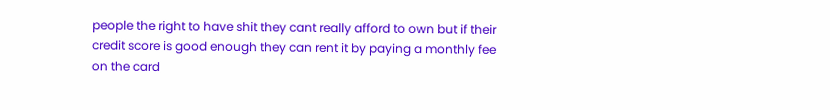people the right to have shit they cant really afford to own but if their credit score is good enough they can rent it by paying a monthly fee on the card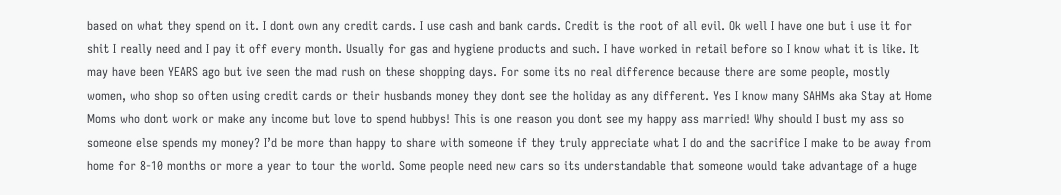based on what they spend on it. I dont own any credit cards. I use cash and bank cards. Credit is the root of all evil. Ok well I have one but i use it for shit I really need and I pay it off every month. Usually for gas and hygiene products and such. I have worked in retail before so I know what it is like. It may have been YEARS ago but ive seen the mad rush on these shopping days. For some its no real difference because there are some people, mostly women, who shop so often using credit cards or their husbands money they dont see the holiday as any different. Yes I know many SAHMs aka Stay at Home Moms who dont work or make any income but love to spend hubbys! This is one reason you dont see my happy ass married! Why should I bust my ass so someone else spends my money? I’d be more than happy to share with someone if they truly appreciate what I do and the sacrifice I make to be away from home for 8-10 months or more a year to tour the world. Some people need new cars so its understandable that someone would take advantage of a huge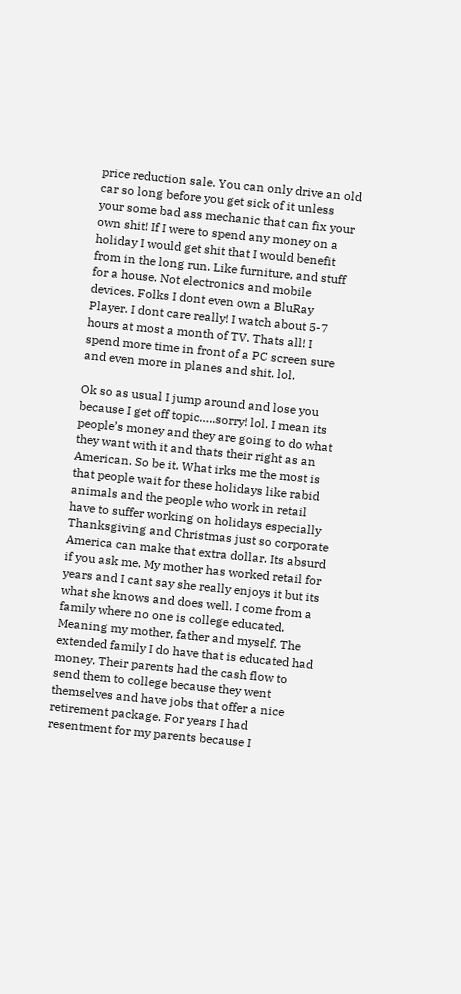price reduction sale. You can only drive an old car so long before you get sick of it unless your some bad ass mechanic that can fix your own shit! If I were to spend any money on a holiday I would get shit that I would benefit from in the long run. Like furniture, and stuff for a house. Not electronics and mobile devices. Folks I dont even own a BluRay Player. I dont care really! I watch about 5-7 hours at most a month of TV. Thats all! I spend more time in front of a PC screen sure and even more in planes and shit. lol.

Ok so as usual I jump around and lose you because I get off topic…..sorry! lol. I mean its people’s money and they are going to do what they want with it and thats their right as an American. So be it. What irks me the most is that people wait for these holidays like rabid animals and the people who work in retail have to suffer working on holidays especially Thanksgiving and Christmas just so corporate America can make that extra dollar. Its absurd if you ask me. My mother has worked retail for years and I cant say she really enjoys it but its what she knows and does well. I come from a family where no one is college educated. Meaning my mother, father and myself. The extended family I do have that is educated had money. Their parents had the cash flow to send them to college because they went themselves and have jobs that offer a nice retirement package. For years I had resentment for my parents because I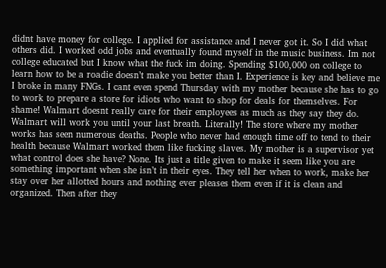didnt have money for college. I applied for assistance and I never got it. So I did what others did. I worked odd jobs and eventually found myself in the music business. Im not college educated but I know what the fuck im doing. Spending $100,000 on college to learn how to be a roadie doesn’t make you better than I. Experience is key and believe me I broke in many FNGs. I cant even spend Thursday with my mother because she has to go to work to prepare a store for idiots who want to shop for deals for themselves. For shame! Walmart doesnt really care for their employees as much as they say they do. Walmart will work you until your last breath. Literally! The store where my mother works has seen numerous deaths. People who never had enough time off to tend to their health because Walmart worked them like fucking slaves. My mother is a supervisor yet what control does she have? None. Its just a title given to make it seem like you are something important when she isn’t in their eyes. They tell her when to work, make her stay over her allotted hours and nothing ever pleases them even if it is clean and organized. Then after they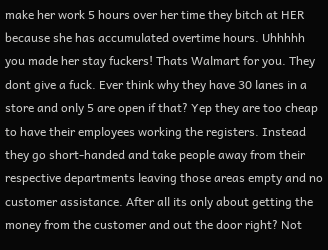make her work 5 hours over her time they bitch at HER because she has accumulated overtime hours. Uhhhhh you made her stay fuckers! Thats Walmart for you. They dont give a fuck. Ever think why they have 30 lanes in a store and only 5 are open if that? Yep they are too cheap to have their employees working the registers. Instead they go short-handed and take people away from their respective departments leaving those areas empty and no customer assistance. After all its only about getting the money from the customer and out the door right? Not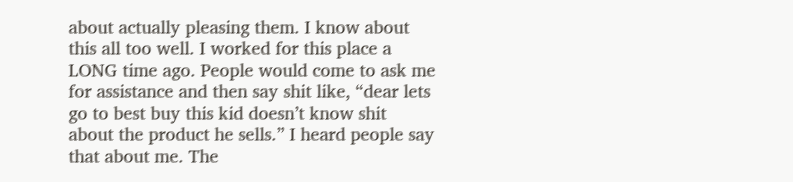about actually pleasing them. I know about this all too well. I worked for this place a LONG time ago. People would come to ask me for assistance and then say shit like, “dear lets go to best buy this kid doesn’t know shit about the product he sells.” I heard people say that about me. The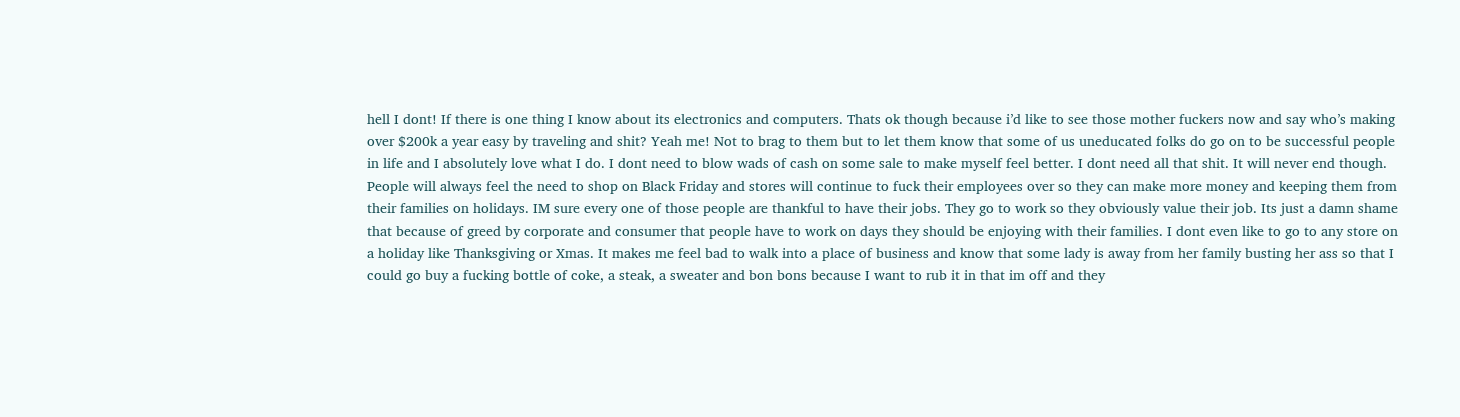hell I dont! If there is one thing I know about its electronics and computers. Thats ok though because i’d like to see those mother fuckers now and say who’s making over $200k a year easy by traveling and shit? Yeah me! Not to brag to them but to let them know that some of us uneducated folks do go on to be successful people in life and I absolutely love what I do. I dont need to blow wads of cash on some sale to make myself feel better. I dont need all that shit. It will never end though. People will always feel the need to shop on Black Friday and stores will continue to fuck their employees over so they can make more money and keeping them from their families on holidays. IM sure every one of those people are thankful to have their jobs. They go to work so they obviously value their job. Its just a damn shame that because of greed by corporate and consumer that people have to work on days they should be enjoying with their families. I dont even like to go to any store on a holiday like Thanksgiving or Xmas. It makes me feel bad to walk into a place of business and know that some lady is away from her family busting her ass so that I could go buy a fucking bottle of coke, a steak, a sweater and bon bons because I want to rub it in that im off and they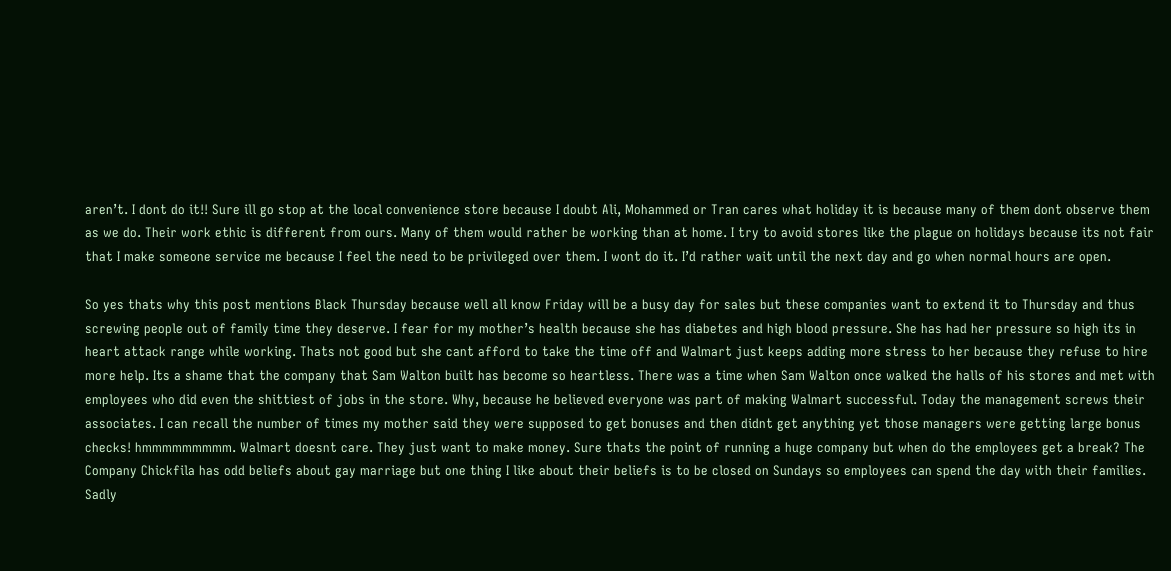aren’t. I dont do it!! Sure ill go stop at the local convenience store because I doubt Ali, Mohammed or Tran cares what holiday it is because many of them dont observe them as we do. Their work ethic is different from ours. Many of them would rather be working than at home. I try to avoid stores like the plague on holidays because its not fair that I make someone service me because I feel the need to be privileged over them. I wont do it. I’d rather wait until the next day and go when normal hours are open.

So yes thats why this post mentions Black Thursday because well all know Friday will be a busy day for sales but these companies want to extend it to Thursday and thus screwing people out of family time they deserve. I fear for my mother’s health because she has diabetes and high blood pressure. She has had her pressure so high its in heart attack range while working. Thats not good but she cant afford to take the time off and Walmart just keeps adding more stress to her because they refuse to hire more help. Its a shame that the company that Sam Walton built has become so heartless. There was a time when Sam Walton once walked the halls of his stores and met with employees who did even the shittiest of jobs in the store. Why, because he believed everyone was part of making Walmart successful. Today the management screws their associates. I can recall the number of times my mother said they were supposed to get bonuses and then didnt get anything yet those managers were getting large bonus checks! hmmmmmmmmm. Walmart doesnt care. They just want to make money. Sure thats the point of running a huge company but when do the employees get a break? The Company Chickfila has odd beliefs about gay marriage but one thing I like about their beliefs is to be closed on Sundays so employees can spend the day with their families. Sadly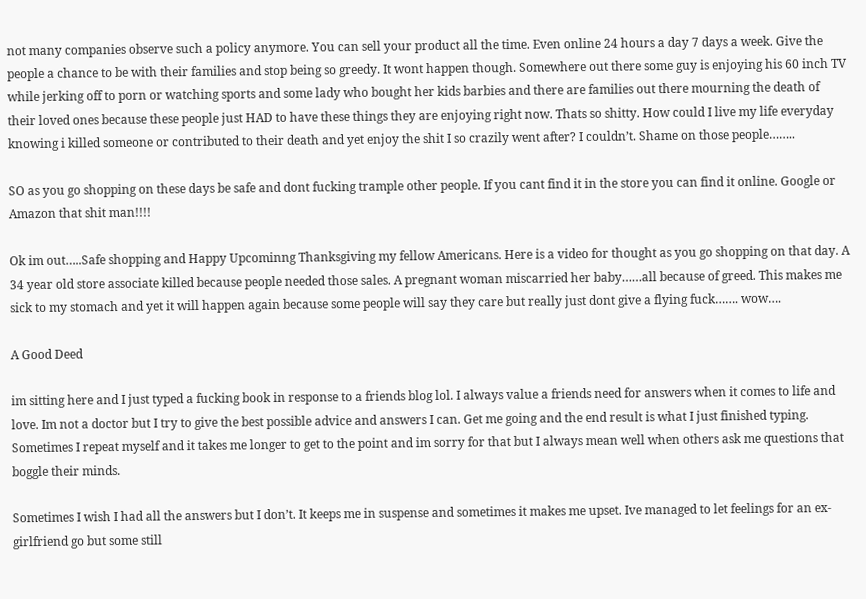not many companies observe such a policy anymore. You can sell your product all the time. Even online 24 hours a day 7 days a week. Give the people a chance to be with their families and stop being so greedy. It wont happen though. Somewhere out there some guy is enjoying his 60 inch TV while jerking off to porn or watching sports and some lady who bought her kids barbies and there are families out there mourning the death of their loved ones because these people just HAD to have these things they are enjoying right now. Thats so shitty. How could I live my life everyday knowing i killed someone or contributed to their death and yet enjoy the shit I so crazily went after? I couldn’t. Shame on those people……..

SO as you go shopping on these days be safe and dont fucking trample other people. If you cant find it in the store you can find it online. Google or Amazon that shit man!!!!

Ok im out…..Safe shopping and Happy Upcominng Thanksgiving my fellow Americans. Here is a video for thought as you go shopping on that day. A 34 year old store associate killed because people needed those sales. A pregnant woman miscarried her baby……all because of greed. This makes me sick to my stomach and yet it will happen again because some people will say they care but really just dont give a flying fuck……. wow….

A Good Deed

im sitting here and I just typed a fucking book in response to a friends blog lol. I always value a friends need for answers when it comes to life and love. Im not a doctor but I try to give the best possible advice and answers I can. Get me going and the end result is what I just finished typing. Sometimes I repeat myself and it takes me longer to get to the point and im sorry for that but I always mean well when others ask me questions that boggle their minds.

Sometimes I wish I had all the answers but I don’t. It keeps me in suspense and sometimes it makes me upset. Ive managed to let feelings for an ex-girlfriend go but some still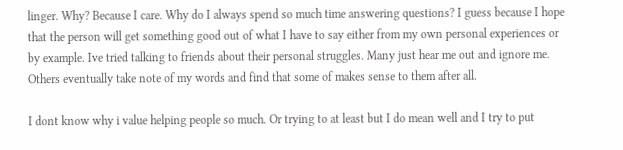linger. Why? Because I care. Why do I always spend so much time answering questions? I guess because I hope that the person will get something good out of what I have to say either from my own personal experiences or by example. Ive tried talking to friends about their personal struggles. Many just hear me out and ignore me. Others eventually take note of my words and find that some of makes sense to them after all.

I dont know why i value helping people so much. Or trying to at least but I do mean well and I try to put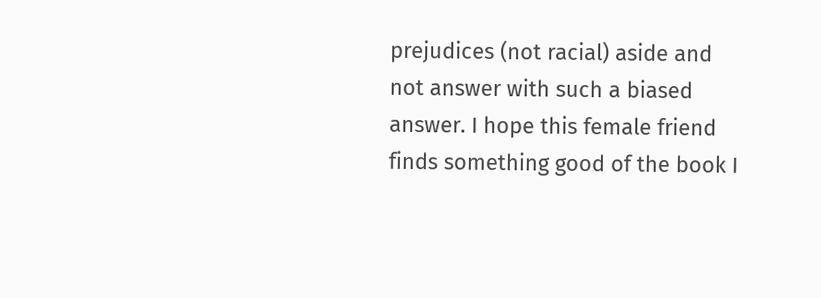prejudices (not racial) aside and not answer with such a biased answer. I hope this female friend finds something good of the book I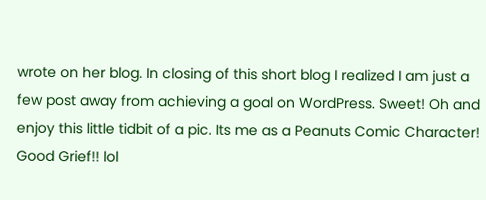wrote on her blog. In closing of this short blog I realized I am just a few post away from achieving a goal on WordPress. Sweet! Oh and enjoy this little tidbit of a pic. Its me as a Peanuts Comic Character! Good Grief!! lol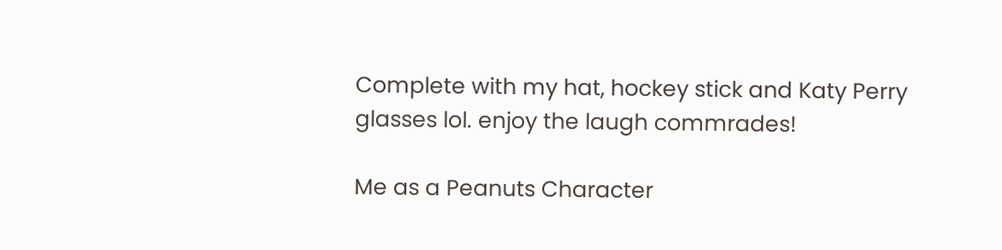Complete with my hat, hockey stick and Katy Perry glasses lol. enjoy the laugh commrades!

Me as a Peanuts Character